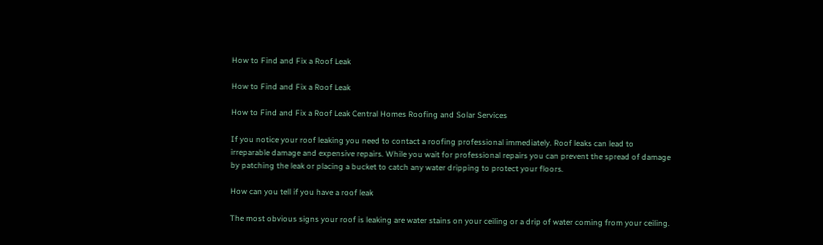How to Find and Fix a Roof Leak

How to Find and Fix a Roof Leak

How to Find and Fix a Roof Leak Central Homes Roofing and Solar Services

If you notice your roof leaking you need to contact a roofing professional immediately. Roof leaks can lead to irreparable damage and expensive repairs. While you wait for professional repairs you can prevent the spread of damage by patching the leak or placing a bucket to catch any water dripping to protect your floors.

How can you tell if you have a roof leak

The most obvious signs your roof is leaking are water stains on your ceiling or a drip of water coming from your ceiling.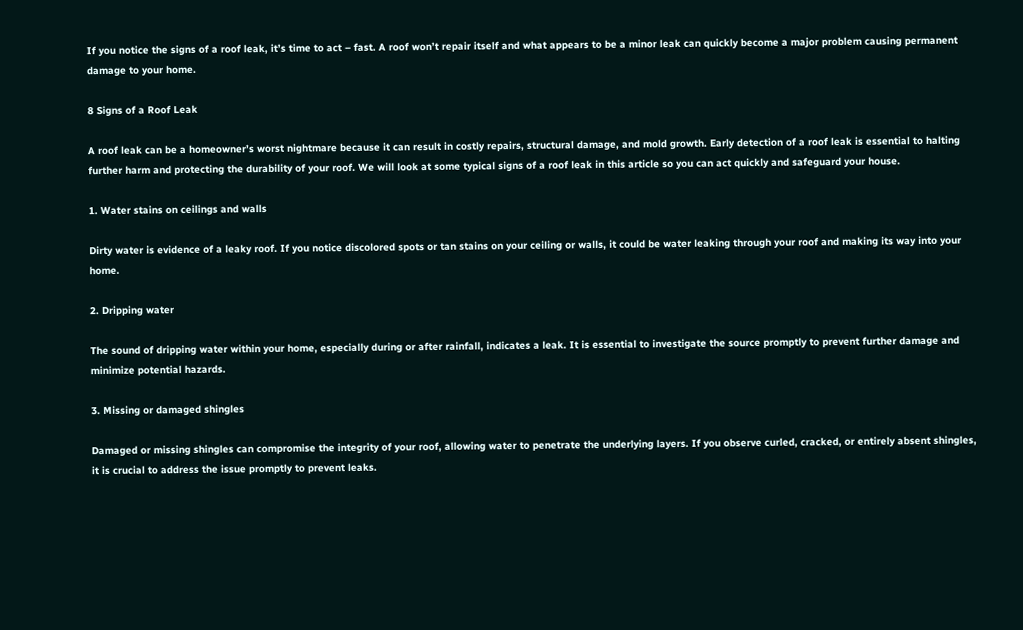If you notice the signs of a roof leak, it’s time to act – fast. A roof won’t repair itself and what appears to be a minor leak can quickly become a major problem causing permanent damage to your home.

8 Signs of a Roof Leak

A roof leak can be a homeowner’s worst nightmare because it can result in costly repairs, structural damage, and mold growth. Early detection of a roof leak is essential to halting further harm and protecting the durability of your roof. We will look at some typical signs of a roof leak in this article so you can act quickly and safeguard your house.

1. Water stains on ceilings and walls

Dirty water is evidence of a leaky roof. If you notice discolored spots or tan stains on your ceiling or walls, it could be water leaking through your roof and making its way into your home.

2. Dripping water

The sound of dripping water within your home, especially during or after rainfall, indicates a leak. It is essential to investigate the source promptly to prevent further damage and minimize potential hazards.

3. Missing or damaged shingles

Damaged or missing shingles can compromise the integrity of your roof, allowing water to penetrate the underlying layers. If you observe curled, cracked, or entirely absent shingles, it is crucial to address the issue promptly to prevent leaks.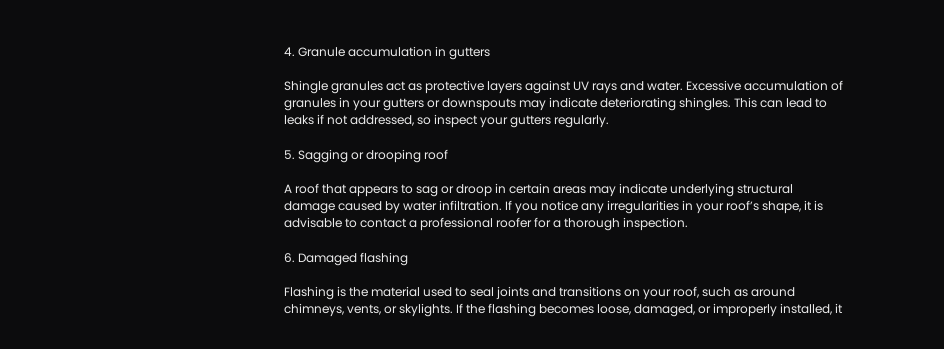4. Granule accumulation in gutters

Shingle granules act as protective layers against UV rays and water. Excessive accumulation of granules in your gutters or downspouts may indicate deteriorating shingles. This can lead to leaks if not addressed, so inspect your gutters regularly.

5. Sagging or drooping roof

A roof that appears to sag or droop in certain areas may indicate underlying structural damage caused by water infiltration. If you notice any irregularities in your roof’s shape, it is advisable to contact a professional roofer for a thorough inspection.

6. Damaged flashing

Flashing is the material used to seal joints and transitions on your roof, such as around chimneys, vents, or skylights. If the flashing becomes loose, damaged, or improperly installed, it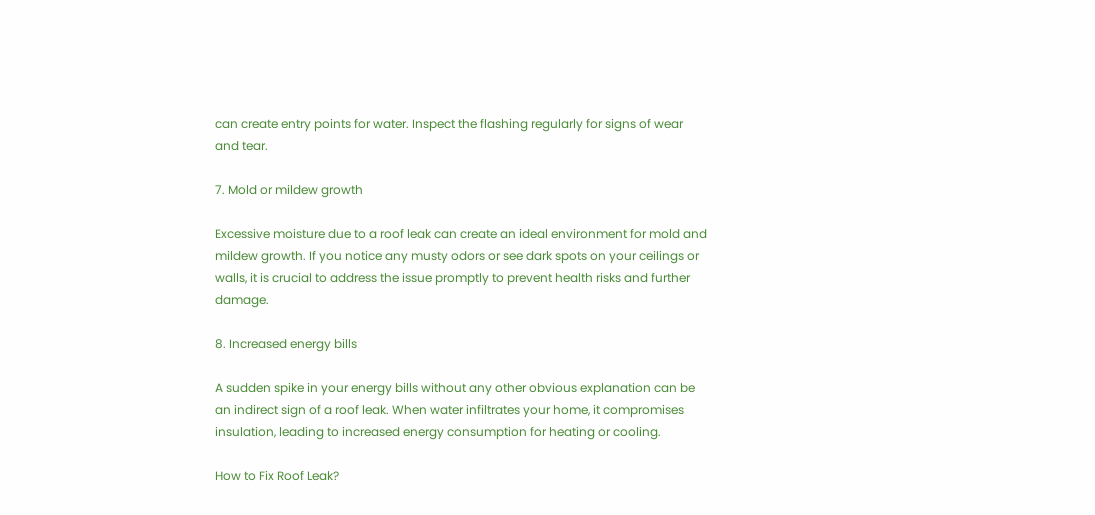can create entry points for water. Inspect the flashing regularly for signs of wear and tear.

7. Mold or mildew growth

Excessive moisture due to a roof leak can create an ideal environment for mold and mildew growth. If you notice any musty odors or see dark spots on your ceilings or walls, it is crucial to address the issue promptly to prevent health risks and further damage.

8. Increased energy bills

A sudden spike in your energy bills without any other obvious explanation can be an indirect sign of a roof leak. When water infiltrates your home, it compromises insulation, leading to increased energy consumption for heating or cooling.

How to Fix Roof Leak?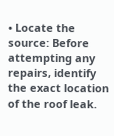• Locate the source: Before attempting any repairs, identify the exact location of the roof leak.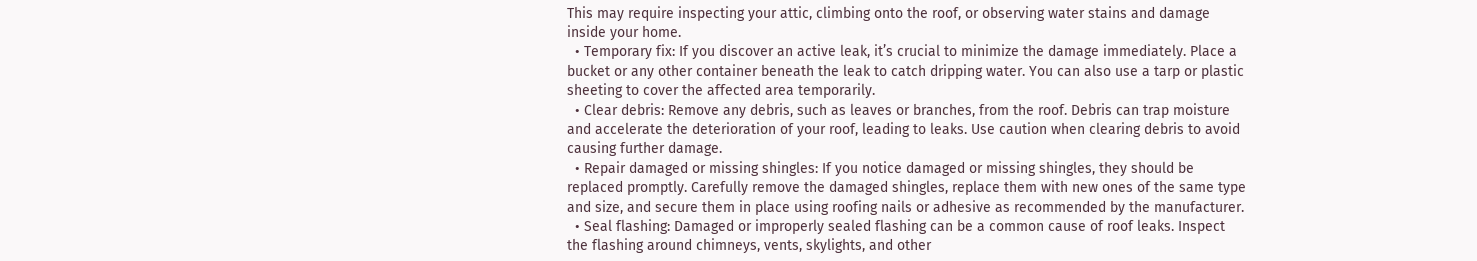This may require inspecting your attic, climbing onto the roof, or observing water stains and damage inside your home.
  • Temporary fix: If you discover an active leak, it’s crucial to minimize the damage immediately. Place a bucket or any other container beneath the leak to catch dripping water. You can also use a tarp or plastic sheeting to cover the affected area temporarily.
  • Clear debris: Remove any debris, such as leaves or branches, from the roof. Debris can trap moisture and accelerate the deterioration of your roof, leading to leaks. Use caution when clearing debris to avoid causing further damage.
  • Repair damaged or missing shingles: If you notice damaged or missing shingles, they should be replaced promptly. Carefully remove the damaged shingles, replace them with new ones of the same type and size, and secure them in place using roofing nails or adhesive as recommended by the manufacturer.
  • Seal flashing: Damaged or improperly sealed flashing can be a common cause of roof leaks. Inspect the flashing around chimneys, vents, skylights, and other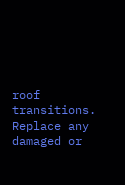roof transitions. Replace any damaged or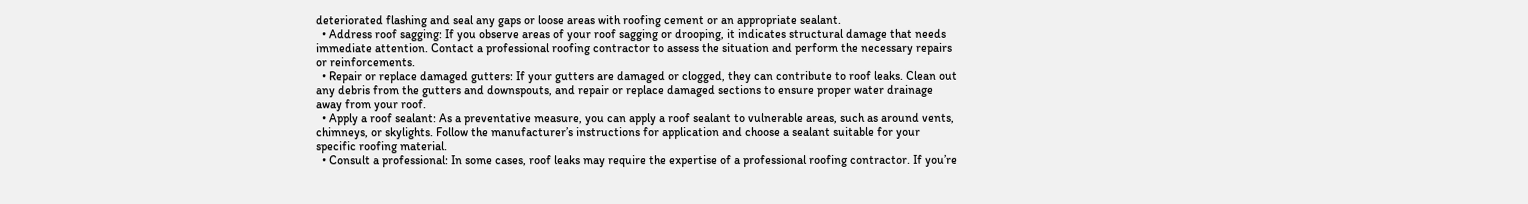deteriorated flashing and seal any gaps or loose areas with roofing cement or an appropriate sealant.
  • Address roof sagging: If you observe areas of your roof sagging or drooping, it indicates structural damage that needs immediate attention. Contact a professional roofing contractor to assess the situation and perform the necessary repairs or reinforcements.
  • Repair or replace damaged gutters: If your gutters are damaged or clogged, they can contribute to roof leaks. Clean out any debris from the gutters and downspouts, and repair or replace damaged sections to ensure proper water drainage away from your roof.
  • Apply a roof sealant: As a preventative measure, you can apply a roof sealant to vulnerable areas, such as around vents, chimneys, or skylights. Follow the manufacturer’s instructions for application and choose a sealant suitable for your specific roofing material.
  • Consult a professional: In some cases, roof leaks may require the expertise of a professional roofing contractor. If you’re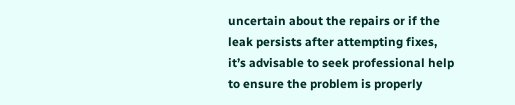uncertain about the repairs or if the leak persists after attempting fixes, it’s advisable to seek professional help to ensure the problem is properly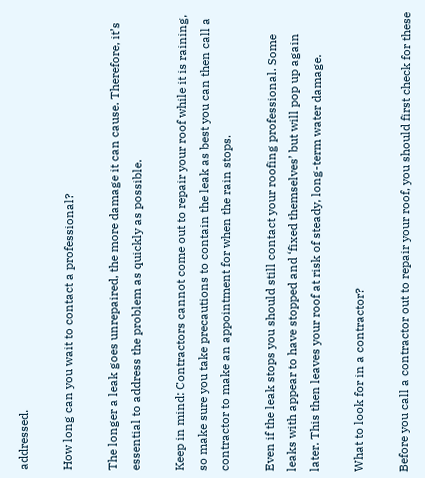addressed.

How long can you wait to contact a professional?

The longer a leak goes unrepaired, the more damage it can cause. Therefore, it’s essential to address the problem as quickly as possible.

Keep in mind: Contractors cannot come out to repair your roof while it is raining, so make sure you take precautions to contain the leak as best you can then call a contractor to make an appointment for when the rain stops.

Even if the leak stops you should still contact your roofing professional. Some leaks with appear to have stopped and ‘fixed themselves’ but will pop up again later. This then leaves your roof at risk of steady, long-term water damage.

What to look for in a contractor?

Before you call a contractor out to repair your roof, you should first check for these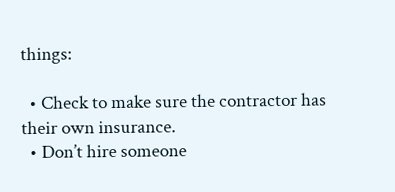things:

  • Check to make sure the contractor has their own insurance.
  • Don’t hire someone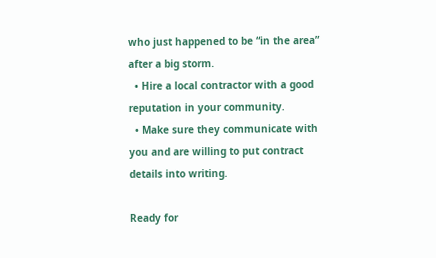who just happened to be “in the area” after a big storm.
  • Hire a local contractor with a good reputation in your community.
  • Make sure they communicate with you and are willing to put contract details into writing.

Ready for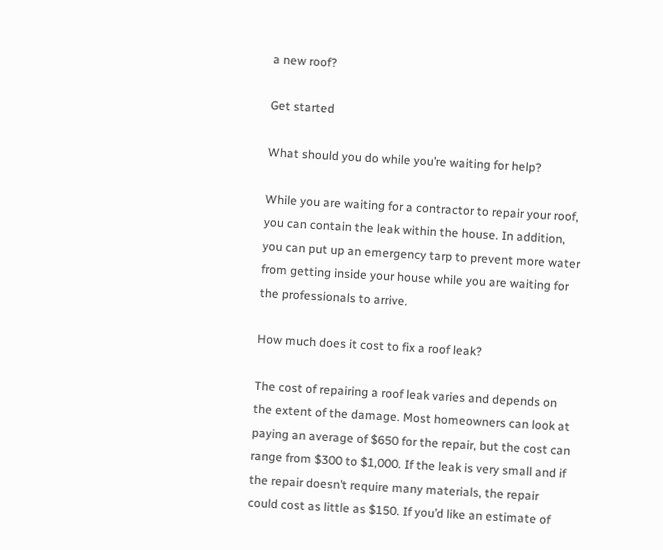a new roof?

Get started

What should you do while you’re waiting for help?

While you are waiting for a contractor to repair your roof, you can contain the leak within the house. In addition, you can put up an emergency tarp to prevent more water from getting inside your house while you are waiting for the professionals to arrive.

How much does it cost to fix a roof leak?

The cost of repairing a roof leak varies and depends on the extent of the damage. Most homeowners can look at paying an average of $650 for the repair, but the cost can range from $300 to $1,000. If the leak is very small and if the repair doesn’t require many materials, the repair could cost as little as $150. If you’d like an estimate of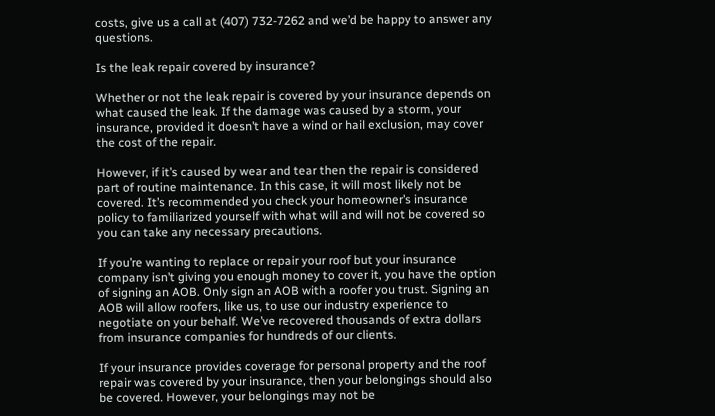costs, give us a call at (407) 732-7262 and we’d be happy to answer any questions.

Is the leak repair covered by insurance?

Whether or not the leak repair is covered by your insurance depends on what caused the leak. If the damage was caused by a storm, your insurance, provided it doesn’t have a wind or hail exclusion, may cover the cost of the repair.

However, if it’s caused by wear and tear then the repair is considered part of routine maintenance. In this case, it will most likely not be covered. It’s recommended you check your homeowner’s insurance policy to familiarized yourself with what will and will not be covered so you can take any necessary precautions.

If you’re wanting to replace or repair your roof but your insurance company isn’t giving you enough money to cover it, you have the option of signing an AOB. Only sign an AOB with a roofer you trust. Signing an AOB will allow roofers, like us, to use our industry experience to negotiate on your behalf. We’ve recovered thousands of extra dollars from insurance companies for hundreds of our clients.

If your insurance provides coverage for personal property and the roof repair was covered by your insurance, then your belongings should also be covered. However, your belongings may not be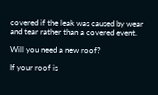covered if the leak was caused by wear and tear rather than a covered event.

Will you need a new roof?

If your roof is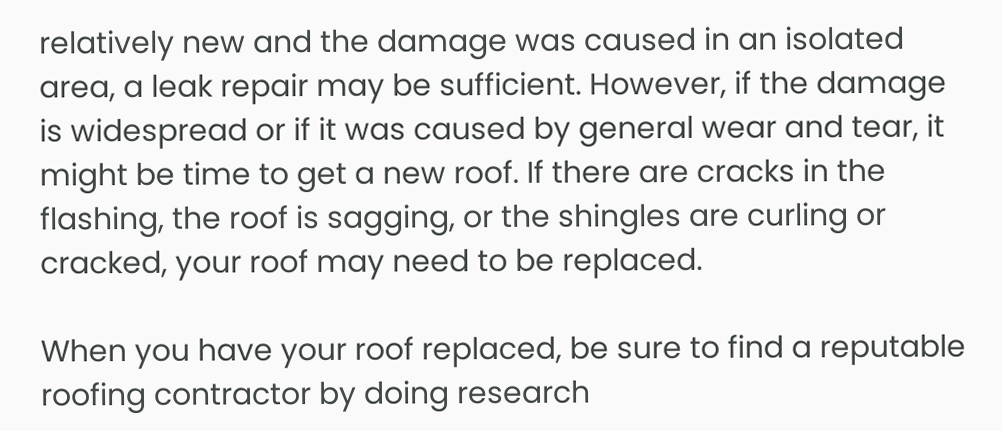relatively new and the damage was caused in an isolated area, a leak repair may be sufficient. However, if the damage is widespread or if it was caused by general wear and tear, it might be time to get a new roof. If there are cracks in the flashing, the roof is sagging, or the shingles are curling or cracked, your roof may need to be replaced.

When you have your roof replaced, be sure to find a reputable roofing contractor by doing research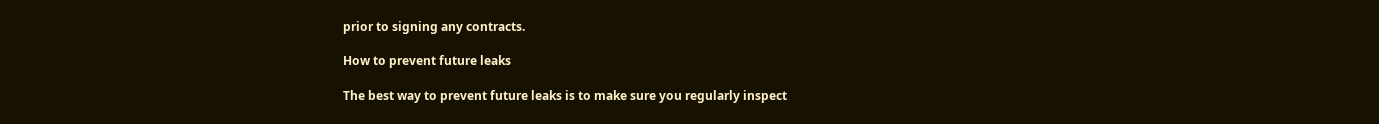prior to signing any contracts.

How to prevent future leaks

The best way to prevent future leaks is to make sure you regularly inspect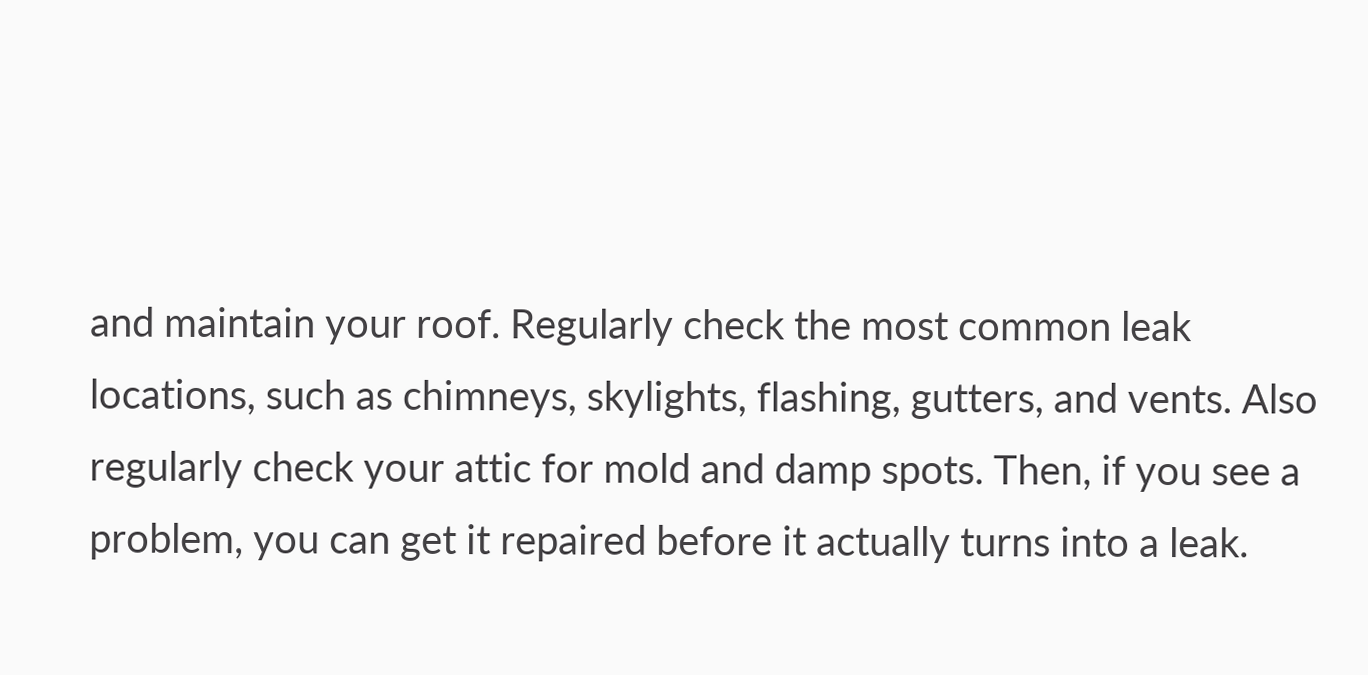and maintain your roof. Regularly check the most common leak locations, such as chimneys, skylights, flashing, gutters, and vents. Also regularly check your attic for mold and damp spots. Then, if you see a problem, you can get it repaired before it actually turns into a leak.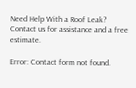Need Help With a Roof Leak?
Contact us for assistance and a free estimate.

Error: Contact form not found.